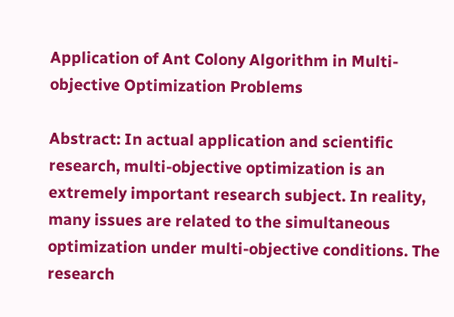Application of Ant Colony Algorithm in Multi-objective Optimization Problems

Abstract: In actual application and scientific research, multi-objective optimization is an extremely important research subject. In reality, many issues are related to the simultaneous optimization under multi-objective conditions. The research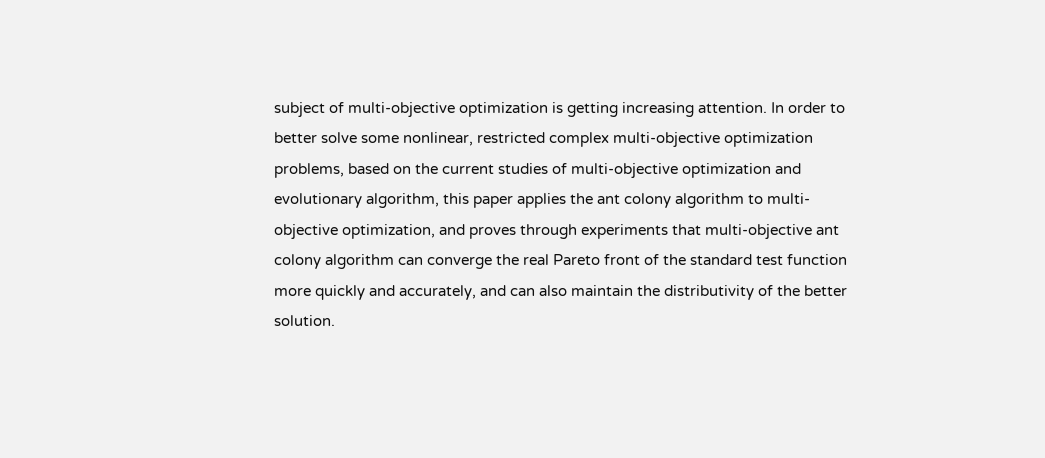subject of multi-objective optimization is getting increasing attention. In order to better solve some nonlinear, restricted complex multi-objective optimization problems, based on the current studies of multi-objective optimization and evolutionary algorithm, this paper applies the ant colony algorithm to multi-objective optimization, and proves through experiments that multi-objective ant colony algorithm can converge the real Pareto front of the standard test function more quickly and accurately, and can also maintain the distributivity of the better solution.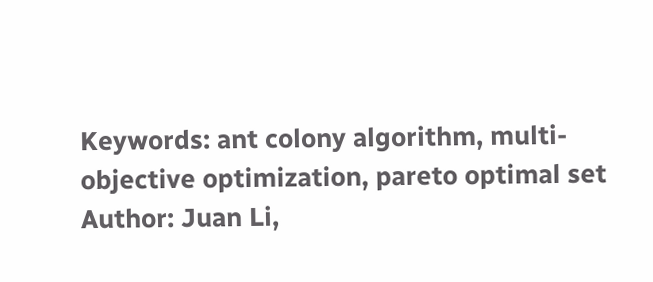Keywords: ant colony algorithm, multi-objective optimization, pareto optimal set
Author: Juan Li,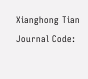Xianghong Tian
Journal Code: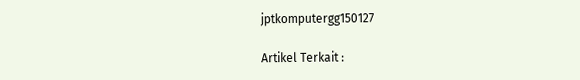jptkomputergg150127

Artikel Terkait :